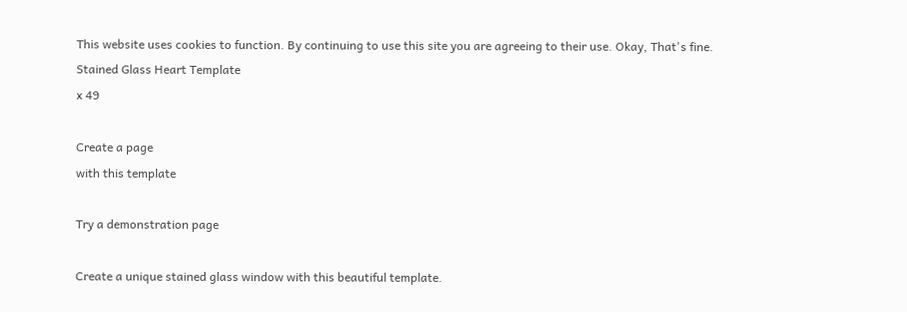This website uses cookies to function. By continuing to use this site you are agreeing to their use. Okay, That's fine.
Stained Glass Heart Template
x 49

Create a page
with this template

Try a demonstration page

Create a unique stained glass window with this beautiful template.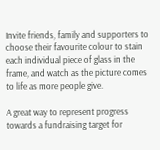Invite friends, family and supporters to choose their favourite colour to stain each individual piece of glass in the frame, and watch as the picture comes to life as more people give.

A great way to represent progress towards a fundraising target for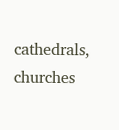cathedrals, churches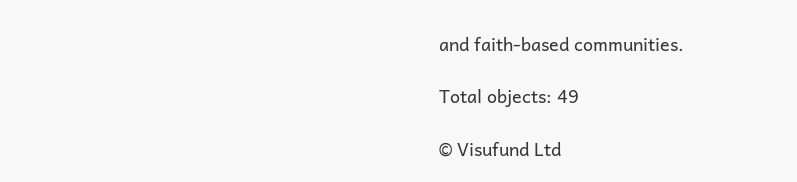and faith-based communities.

Total objects: 49

© Visufund Ltd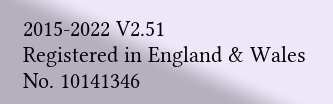2015-2022 V2.51
Registered in England & Wales No. 10141346